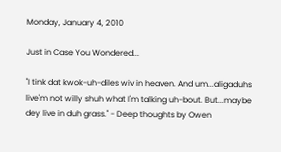Monday, January 4, 2010

Just in Case You Wondered...

"I tink dat kwok-uh-diles wiv in heaven. And um...aligaduhs live'm not willy shuh what I'm talking uh-bout. But...maybe dey live in duh grass." - Deep thoughts by Owen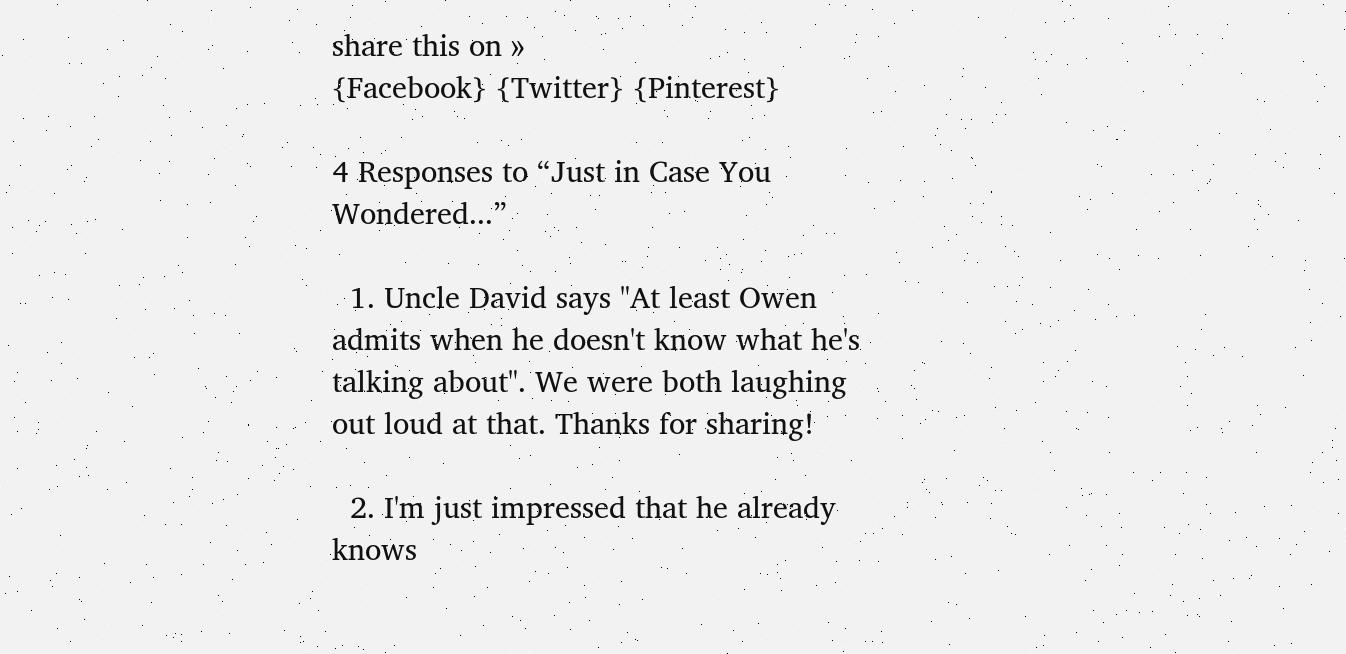share this on »
{Facebook} {Twitter} {Pinterest}

4 Responses to “Just in Case You Wondered...”

  1. Uncle David says "At least Owen admits when he doesn't know what he's talking about". We were both laughing out loud at that. Thanks for sharing!

  2. I'm just impressed that he already knows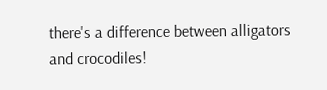there's a difference between alligators and crocodiles!